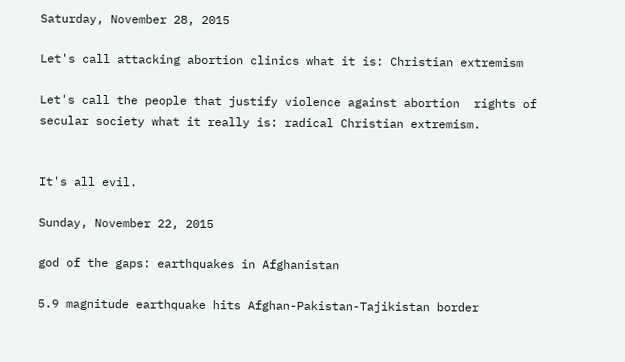Saturday, November 28, 2015

Let's call attacking abortion clinics what it is: Christian extremism

Let's call the people that justify violence against abortion  rights of secular society what it really is: radical Christian extremism.


It's all evil.

Sunday, November 22, 2015

god of the gaps: earthquakes in Afghanistan

5.9 magnitude earthquake hits Afghan-Pakistan-Tajikistan border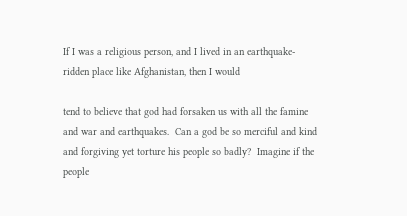If I was a religious person, and I lived in an earthquake-ridden place like Afghanistan, then I would

tend to believe that god had forsaken us with all the famine and war and earthquakes.  Can a god be so merciful and kind and forgiving yet torture his people so badly?  Imagine if the people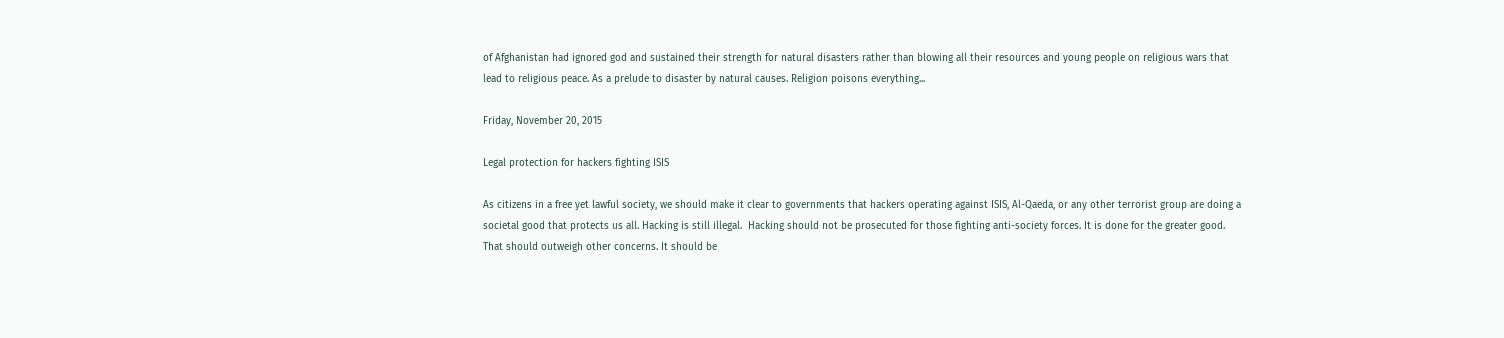of Afghanistan had ignored god and sustained their strength for natural disasters rather than blowing all their resources and young people on religious wars that lead to religious peace. As a prelude to disaster by natural causes. Religion poisons everything...

Friday, November 20, 2015

Legal protection for hackers fighting ISIS

As citizens in a free yet lawful society, we should make it clear to governments that hackers operating against ISIS, Al-Qaeda, or any other terrorist group are doing a societal good that protects us all. Hacking is still illegal.  Hacking should not be prosecuted for those fighting anti-society forces. It is done for the greater good. That should outweigh other concerns. It should be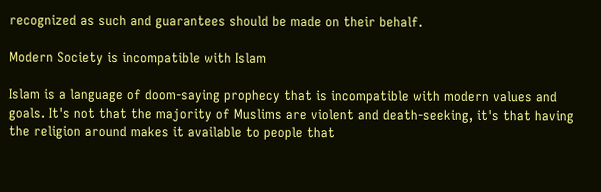recognized as such and guarantees should be made on their behalf.

Modern Society is incompatible with Islam

Islam is a language of doom-saying prophecy that is incompatible with modern values and goals. It's not that the majority of Muslims are violent and death-seeking, it's that having the religion around makes it available to people that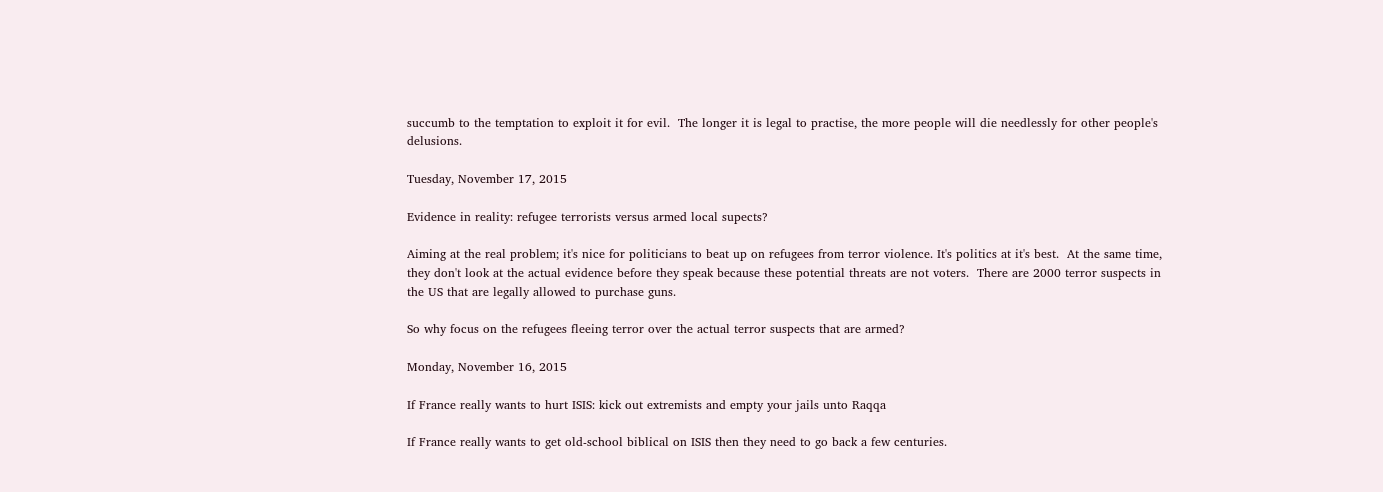succumb to the temptation to exploit it for evil.  The longer it is legal to practise, the more people will die needlessly for other people's delusions.

Tuesday, November 17, 2015

Evidence in reality: refugee terrorists versus armed local supects?

Aiming at the real problem; it's nice for politicians to beat up on refugees from terror violence. It's politics at it's best.  At the same time, they don't look at the actual evidence before they speak because these potential threats are not voters.  There are 2000 terror suspects in the US that are legally allowed to purchase guns.

So why focus on the refugees fleeing terror over the actual terror suspects that are armed?

Monday, November 16, 2015

If France really wants to hurt ISIS: kick out extremists and empty your jails unto Raqqa

If France really wants to get old-school biblical on ISIS then they need to go back a few centuries.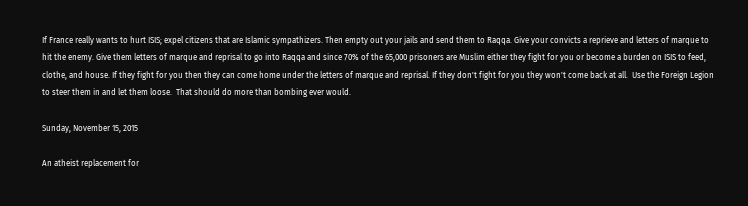If France really wants to hurt ISIS; expel citizens that are Islamic sympathizers. Then empty out your jails and send them to Raqqa. Give your convicts a reprieve and letters of marque to hit the enemy. Give them letters of marque and reprisal to go into Raqqa and since 70% of the 65,000 prisoners are Muslim either they fight for you or become a burden on ISIS to feed, clothe, and house. If they fight for you then they can come home under the letters of marque and reprisal. If they don't fight for you they won't come back at all.  Use the Foreign Legion to steer them in and let them loose.  That should do more than bombing ever would.

Sunday, November 15, 2015

An atheist replacement for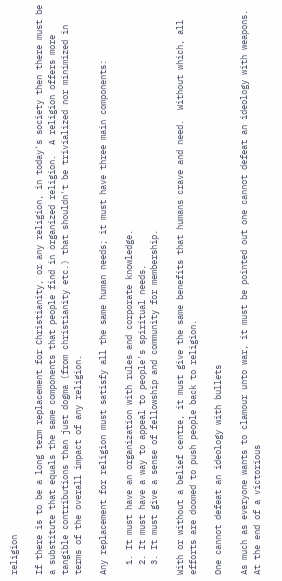religion

If there is to be a long term replacement for Christianity, or any religion, in today's society then there must be a substitute that equals the same components that people find in organized religion.  A religion offers more tangible contributions than just dogma (from christianity etc.) that shouldn't be trivialized nor minimized in terms of the overall impact of any religion.

Any replacement for religion must satisfy all the same human needs; it must have three main components:

  1. It must have an organization with rules and corporate knowledge.
  2. It must have a way to appeal to people's spiritual needs.
  3. It must give a sense of fellowship and community for membership.

With or without a belief centre, it must give the same benefits that humans crave and need.  Without which, all efforts are doomed to push people back to religion.

One cannot defeat an ideology with bullets

As much as everyone wants to clamour unto war, it must be pointed out one cannot defeat an ideology with weapons. At the end of a victorious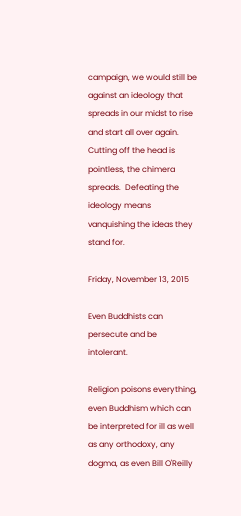campaign, we would still be against an ideology that spreads in our midst to rise and start all over again. Cutting off the head is pointless, the chimera spreads.  Defeating the ideology means vanquishing the ideas they stand for.

Friday, November 13, 2015

Even Buddhists can persecute and be intolerant.

Religion poisons everything, even Buddhism which can be interpreted for ill as well as any orthodoxy, any dogma, as even Bill O'Reilly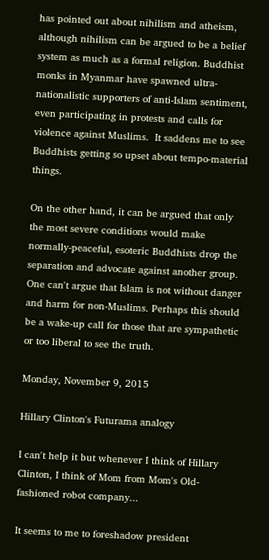has pointed out about nihilism and atheism, although nihilism can be argued to be a belief system as much as a formal religion. Buddhist monks in Myanmar have spawned ultra-nationalistic supporters of anti-Islam sentiment, even participating in protests and calls for violence against Muslims.  It saddens me to see Buddhists getting so upset about tempo-material things.

On the other hand, it can be argued that only the most severe conditions would make normally-peaceful, esoteric Buddhists drop the separation and advocate against another group. One can't argue that Islam is not without danger and harm for non-Muslims. Perhaps this should be a wake-up call for those that are sympathetic or too liberal to see the truth.

Monday, November 9, 2015

Hillary Clinton's Futurama analogy

I can't help it but whenever I think of Hillary Clinton, I think of Mom from Mom's Old-fashioned robot company...

It seems to me to foreshadow president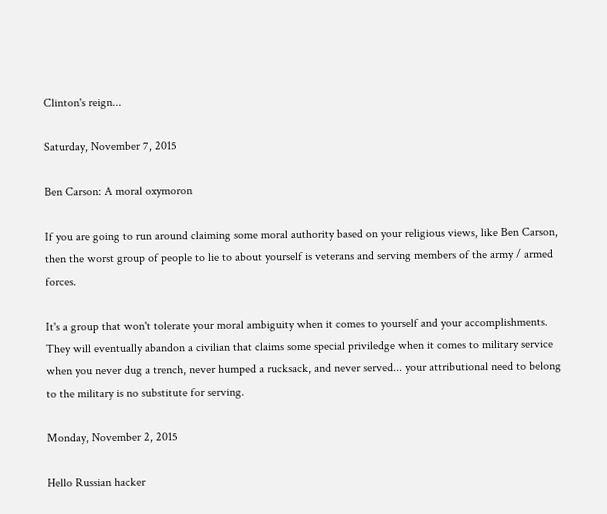Clinton's reign...

Saturday, November 7, 2015

Ben Carson: A moral oxymoron

If you are going to run around claiming some moral authority based on your religious views, like Ben Carson, then the worst group of people to lie to about yourself is veterans and serving members of the army / armed forces.

It's a group that won't tolerate your moral ambiguity when it comes to yourself and your accomplishments. They will eventually abandon a civilian that claims some special priviledge when it comes to military service when you never dug a trench, never humped a rucksack, and never served... your attributional need to belong to the military is no substitute for serving.

Monday, November 2, 2015

Hello Russian hacker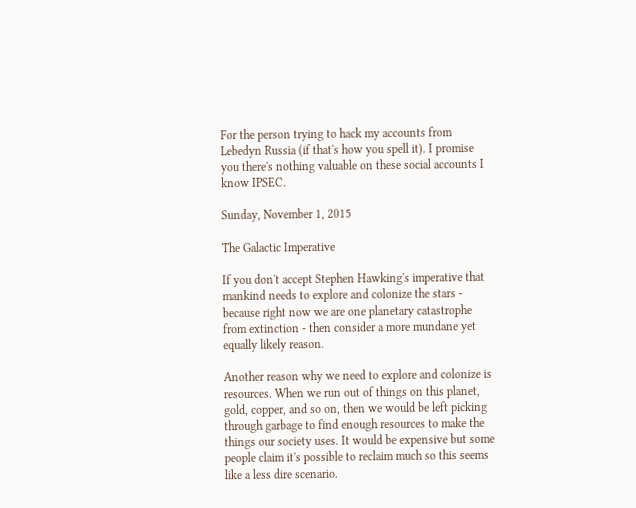For the person trying to hack my accounts from Lebedyn Russia (if that's how you spell it). I promise you there's nothing valuable on these social accounts I know IPSEC.

Sunday, November 1, 2015

The Galactic Imperative

If you don't accept Stephen Hawking's imperative that mankind needs to explore and colonize the stars - because right now we are one planetary catastrophe from extinction - then consider a more mundane yet equally likely reason.

Another reason why we need to explore and colonize is resources. When we run out of things on this planet, gold, copper, and so on, then we would be left picking through garbage to find enough resources to make the things our society uses. It would be expensive but some people claim it's possible to reclaim much so this seems like a less dire scenario.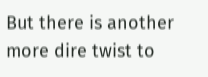But there is another more dire twist to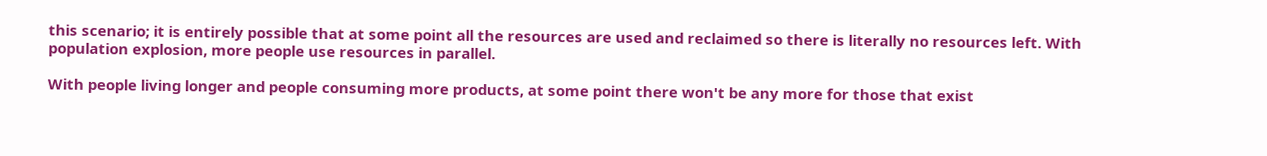this scenario; it is entirely possible that at some point all the resources are used and reclaimed so there is literally no resources left. With population explosion, more people use resources in parallel.

With people living longer and people consuming more products, at some point there won't be any more for those that exist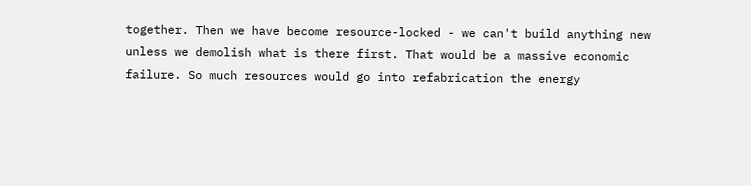together. Then we have become resource-locked - we can't build anything new unless we demolish what is there first. That would be a massive economic failure. So much resources would go into refabrication the energy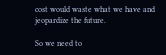cost would waste what we have and jeopardize the future.

So we need to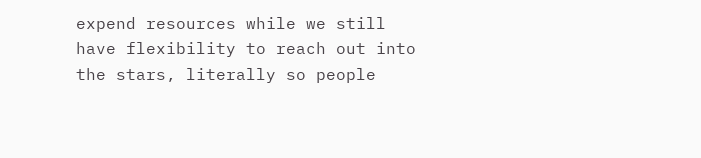expend resources while we still have flexibility to reach out into the stars, literally so people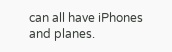can all have iPhones and planes.